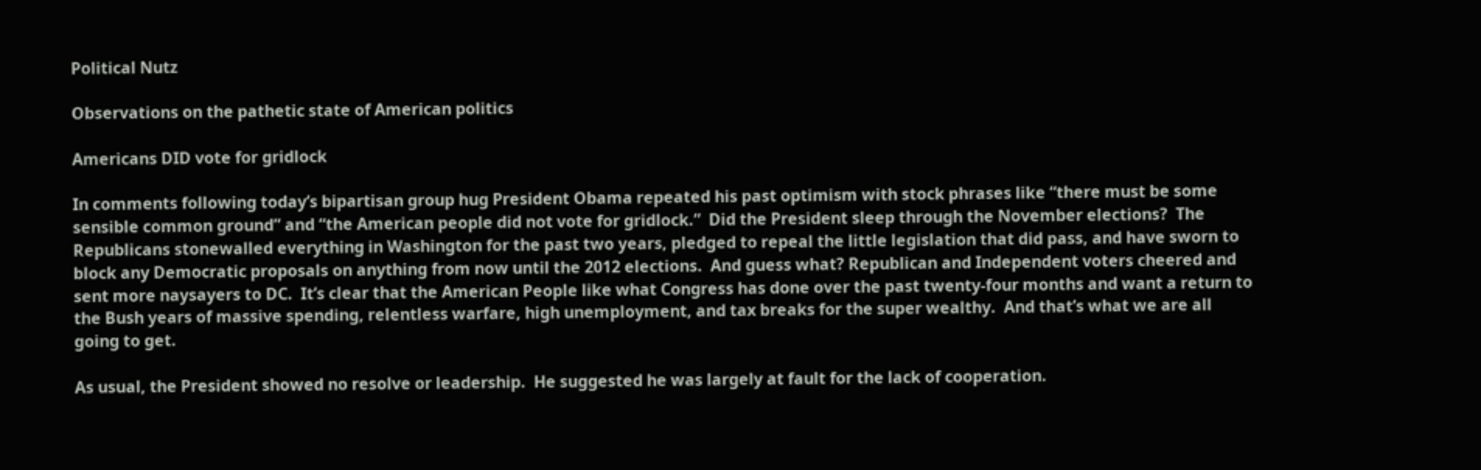Political Nutz

Observations on the pathetic state of American politics

Americans DID vote for gridlock

In comments following today’s bipartisan group hug President Obama repeated his past optimism with stock phrases like “there must be some sensible common ground” and “the American people did not vote for gridlock.”  Did the President sleep through the November elections?  The Republicans stonewalled everything in Washington for the past two years, pledged to repeal the little legislation that did pass, and have sworn to block any Democratic proposals on anything from now until the 2012 elections.  And guess what? Republican and Independent voters cheered and sent more naysayers to DC.  It’s clear that the American People like what Congress has done over the past twenty-four months and want a return to the Bush years of massive spending, relentless warfare, high unemployment, and tax breaks for the super wealthy.  And that’s what we are all going to get.

As usual, the President showed no resolve or leadership.  He suggested he was largely at fault for the lack of cooperation.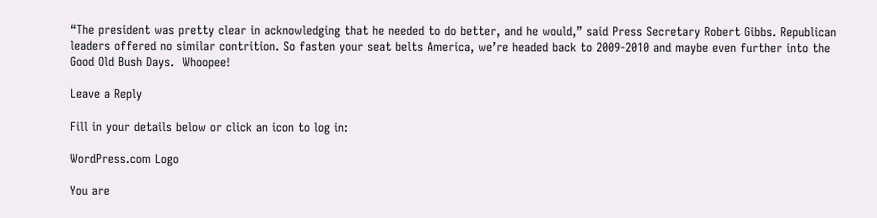“The president was pretty clear in acknowledging that he needed to do better, and he would,” said Press Secretary Robert Gibbs. Republican leaders offered no similar contrition. So fasten your seat belts America, we’re headed back to 2009-2010 and maybe even further into the Good Old Bush Days.  Whoopee!

Leave a Reply

Fill in your details below or click an icon to log in:

WordPress.com Logo

You are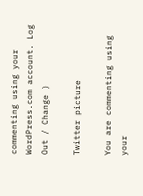commenting using your WordPress.com account. Log Out / Change )

Twitter picture

You are commenting using your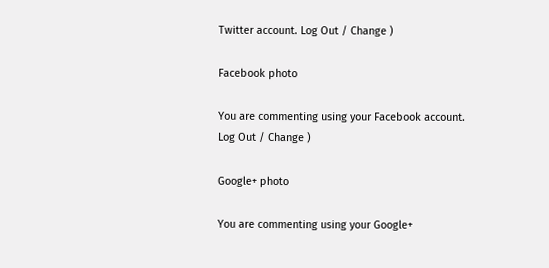Twitter account. Log Out / Change )

Facebook photo

You are commenting using your Facebook account. Log Out / Change )

Google+ photo

You are commenting using your Google+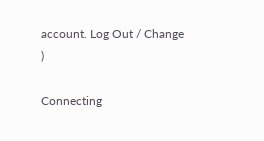account. Log Out / Change )

Connecting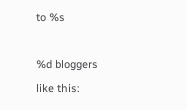to %s

%d bloggers like this: